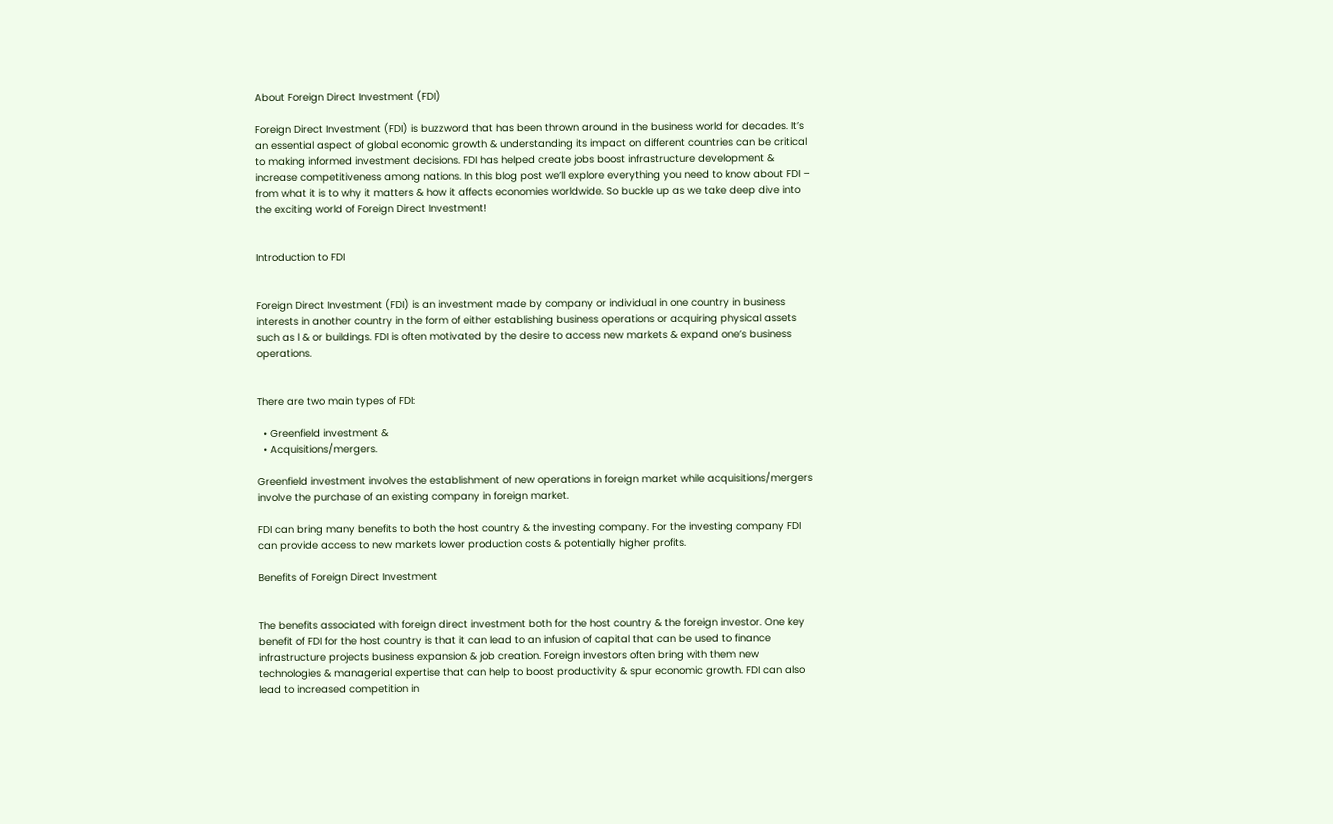About Foreign Direct Investment (FDI)

Foreign Direct Investment (FDI) is buzzword that has been thrown around in the business world for decades. It’s an essential aspect of global economic growth & understanding its impact on different countries can be critical to making informed investment decisions. FDI has helped create jobs boost infrastructure development & increase competitiveness among nations. In this blog post we’ll explore everything you need to know about FDI – from what it is to why it matters & how it affects economies worldwide. So buckle up as we take deep dive into the exciting world of Foreign Direct Investment!


Introduction to FDI


Foreign Direct Investment (FDI) is an investment made by company or individual in one country in business interests in another country in the form of either establishing business operations or acquiring physical assets such as l & or buildings. FDI is often motivated by the desire to access new markets & expand one’s business operations.


There are two main types of FDI:

  • Greenfield investment &
  • Acquisitions/mergers.

Greenfield investment involves the establishment of new operations in foreign market while acquisitions/mergers involve the purchase of an existing company in foreign market.

FDI can bring many benefits to both the host country & the investing company. For the investing company FDI can provide access to new markets lower production costs & potentially higher profits.

Benefits of Foreign Direct Investment


The benefits associated with foreign direct investment both for the host country & the foreign investor. One key benefit of FDI for the host country is that it can lead to an infusion of capital that can be used to finance infrastructure projects business expansion & job creation. Foreign investors often bring with them new technologies & managerial expertise that can help to boost productivity & spur economic growth. FDI can also lead to increased competition in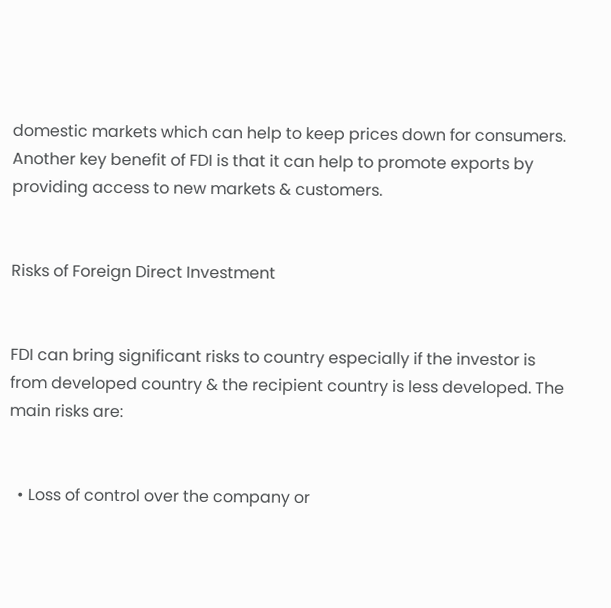domestic markets which can help to keep prices down for consumers. Another key benefit of FDI is that it can help to promote exports by providing access to new markets & customers.


Risks of Foreign Direct Investment


FDI can bring significant risks to country especially if the investor is from developed country & the recipient country is less developed. The main risks are:


  • Loss of control over the company or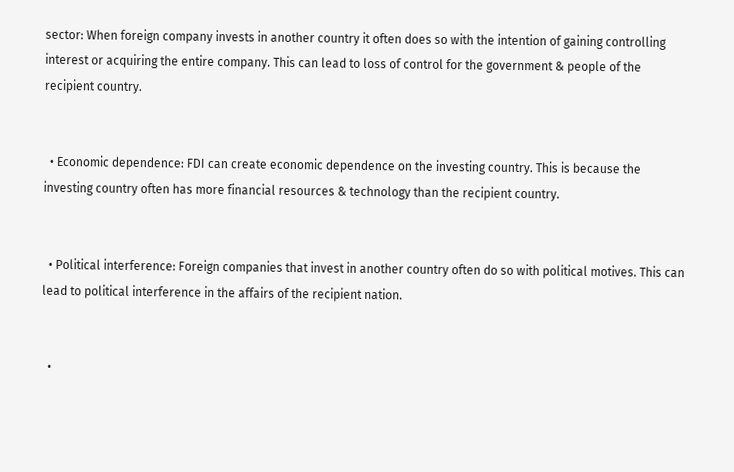sector: When foreign company invests in another country it often does so with the intention of gaining controlling interest or acquiring the entire company. This can lead to loss of control for the government & people of the recipient country.


  • Economic dependence: FDI can create economic dependence on the investing country. This is because the investing country often has more financial resources & technology than the recipient country.


  • Political interference: Foreign companies that invest in another country often do so with political motives. This can lead to political interference in the affairs of the recipient nation.


  •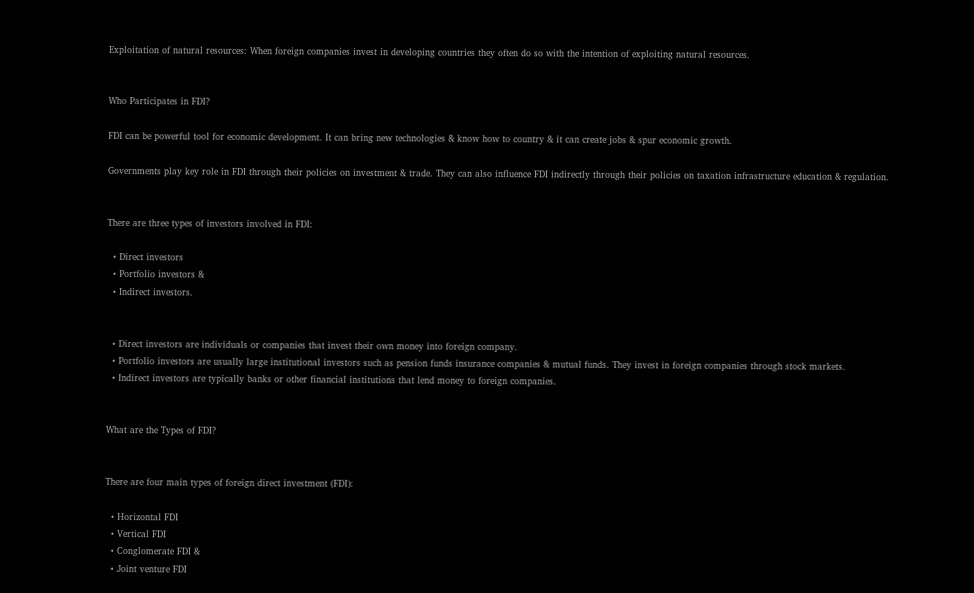Exploitation of natural resources: When foreign companies invest in developing countries they often do so with the intention of exploiting natural resources.


Who Participates in FDI?

FDI can be powerful tool for economic development. It can bring new technologies & know how to country & it can create jobs & spur economic growth.

Governments play key role in FDI through their policies on investment & trade. They can also influence FDI indirectly through their policies on taxation infrastructure education & regulation.


There are three types of investors involved in FDI:

  • Direct investors
  • Portfolio investors &
  • Indirect investors.


  • Direct investors are individuals or companies that invest their own money into foreign company.
  • Portfolio investors are usually large institutional investors such as pension funds insurance companies & mutual funds. They invest in foreign companies through stock markets.
  • Indirect investors are typically banks or other financial institutions that lend money to foreign companies.


What are the Types of FDI?


There are four main types of foreign direct investment (FDI):

  • Horizontal FDI
  • Vertical FDI
  • Conglomerate FDI &
  • Joint venture FDI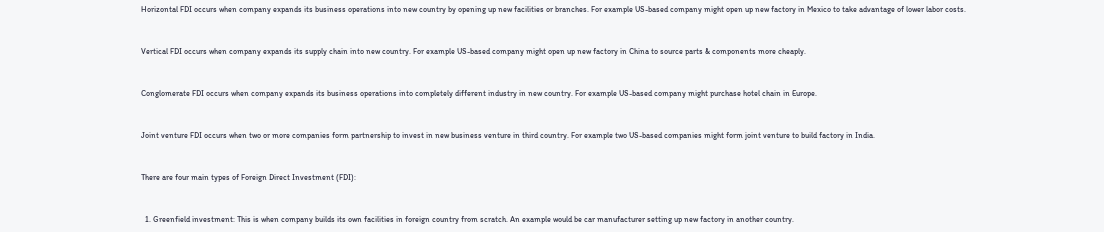Horizontal FDI occurs when company expands its business operations into new country by opening up new facilities or branches. For example US-based company might open up new factory in Mexico to take advantage of lower labor costs.


Vertical FDI occurs when company expands its supply chain into new country. For example US-based company might open up new factory in China to source parts & components more cheaply.


Conglomerate FDI occurs when company expands its business operations into completely different industry in new country. For example US-based company might purchase hotel chain in Europe.


Joint venture FDI occurs when two or more companies form partnership to invest in new business venture in third country. For example two US-based companies might form joint venture to build factory in India.


There are four main types of Foreign Direct Investment (FDI):


  1. Greenfield investment: This is when company builds its own facilities in foreign country from scratch. An example would be car manufacturer setting up new factory in another country.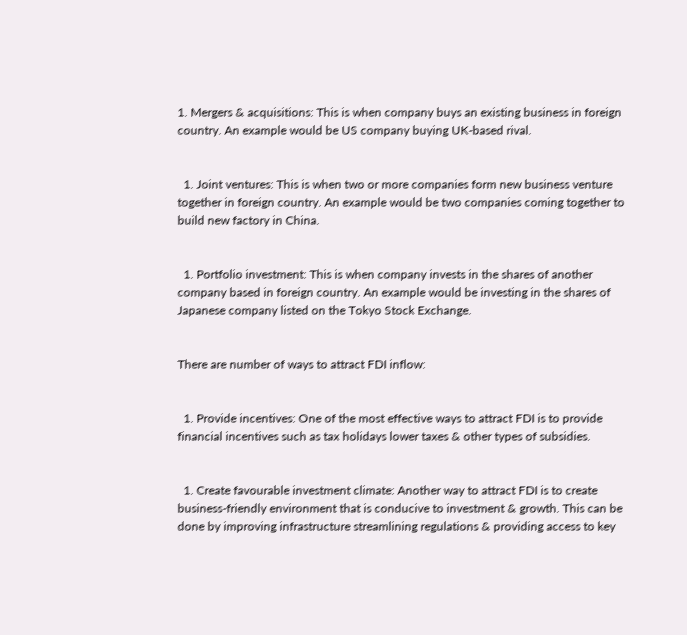1. Mergers & acquisitions: This is when company buys an existing business in foreign country. An example would be US company buying UK-based rival.


  1. Joint ventures: This is when two or more companies form new business venture together in foreign country. An example would be two companies coming together to build new factory in China.


  1. Portfolio investment: This is when company invests in the shares of another company based in foreign country. An example would be investing in the shares of Japanese company listed on the Tokyo Stock Exchange.


There are number of ways to attract FDI inflow:


  1. Provide incentives: One of the most effective ways to attract FDI is to provide financial incentives such as tax holidays lower taxes & other types of subsidies.


  1. Create favourable investment climate: Another way to attract FDI is to create business-friendly environment that is conducive to investment & growth. This can be done by improving infrastructure streamlining regulations & providing access to key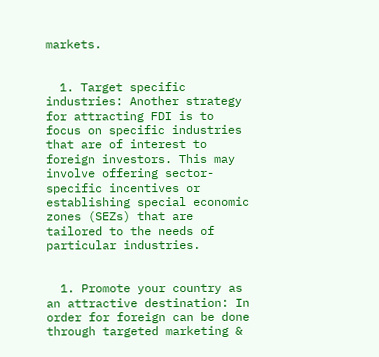markets.


  1. Target specific industries: Another strategy for attracting FDI is to focus on specific industries that are of interest to foreign investors. This may involve offering sector-specific incentives or establishing special economic zones (SEZs) that are tailored to the needs of particular industries.


  1. Promote your country as an attractive destination: In order for foreign can be done through targeted marketing &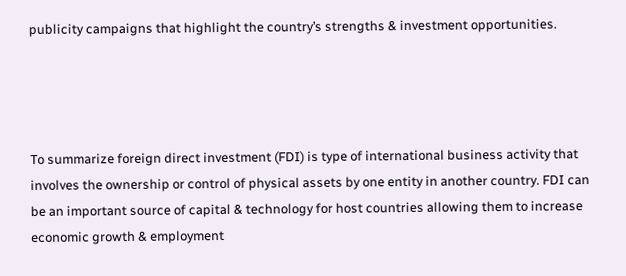publicity campaigns that highlight the country’s strengths & investment opportunities.




To summarize foreign direct investment (FDI) is type of international business activity that involves the ownership or control of physical assets by one entity in another country. FDI can be an important source of capital & technology for host countries allowing them to increase economic growth & employment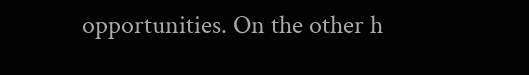opportunities. On the other h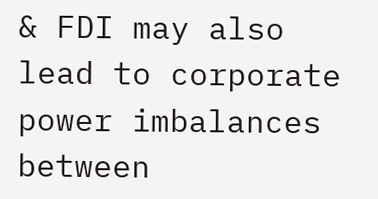& FDI may also lead to corporate power imbalances between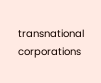transnational corporations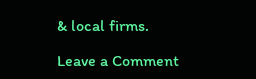& local firms.

Leave a Comment